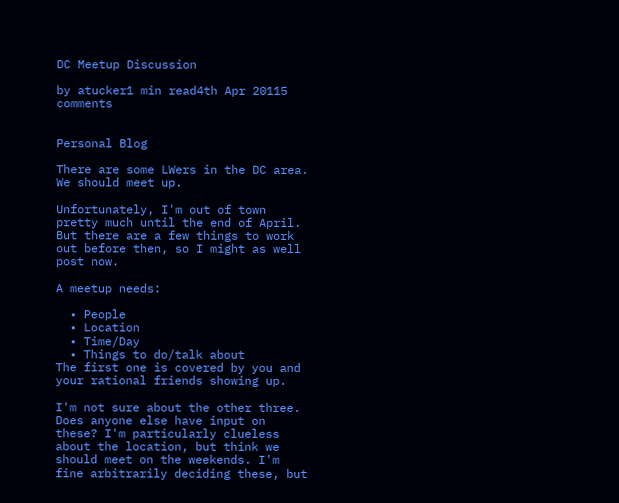DC Meetup Discussion

by atucker1 min read4th Apr 20115 comments


Personal Blog

There are some LWers in the DC area. We should meet up.

Unfortunately, I'm out of town pretty much until the end of April. But there are a few things to work out before then, so I might as well post now.

A meetup needs:

  • People
  • Location
  • Time/Day
  • Things to do/talk about
The first one is covered by you and your rational friends showing up.

I'm not sure about the other three. Does anyone else have input on these? I'm particularly clueless about the location, but think we should meet on the weekends. I'm fine arbitrarily deciding these, but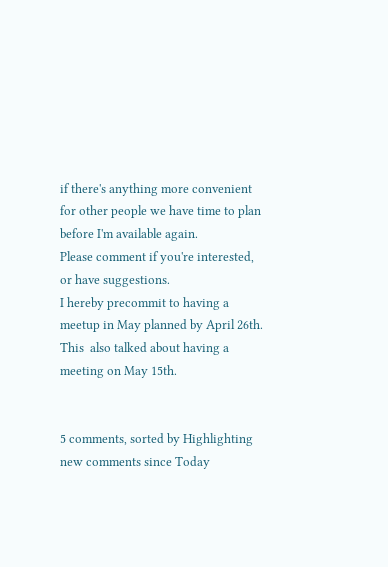if there's anything more convenient for other people we have time to plan before I'm available again.
Please comment if you're interested, or have suggestions.
I hereby precommit to having a meetup in May planned by April 26th.
This  also talked about having a meeting on May 15th.


5 comments, sorted by Highlighting new comments since Today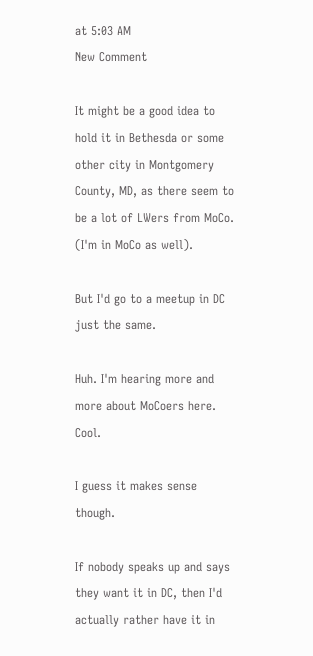at 5:03 AM
New Comment

It might be a good idea to hold it in Bethesda or some other city in Montgomery County, MD, as there seem to be a lot of LWers from MoCo. (I'm in MoCo as well).

But I'd go to a meetup in DC just the same.

Huh. I'm hearing more and more about MoCoers here. Cool.

I guess it makes sense though.

If nobody speaks up and says they want it in DC, then I'd actually rather have it in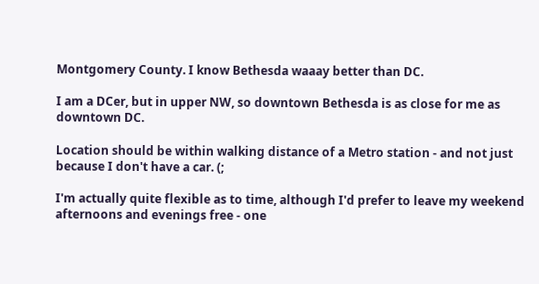Montgomery County. I know Bethesda waaay better than DC.

I am a DCer, but in upper NW, so downtown Bethesda is as close for me as downtown DC.

Location should be within walking distance of a Metro station - and not just because I don't have a car. (;

I'm actually quite flexible as to time, although I'd prefer to leave my weekend afternoons and evenings free - one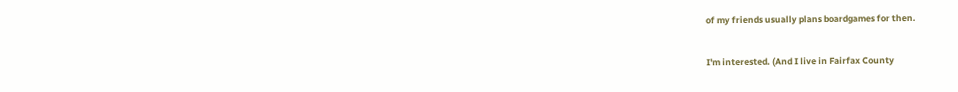of my friends usually plans boardgames for then.

I'm interested. (And I live in Fairfax County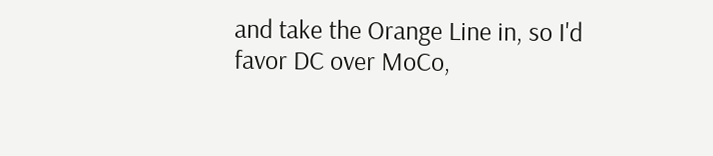and take the Orange Line in, so I'd favor DC over MoCo,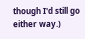though I'd still go either way.)